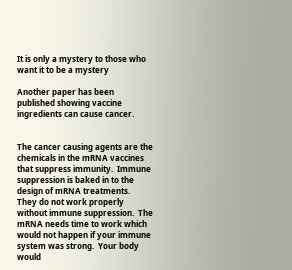It is only a mystery to those who want it to be a mystery

Another paper has been published showing vaccine ingredients can cause cancer.


The cancer causing agents are the chemicals in the mRNA vaccines that suppress immunity.  Immune suppression is baked in to the design of mRNA treatments.  They do not work properly without immune suppression.  The mRNA needs time to work which would not happen if your immune system was strong.  Your body would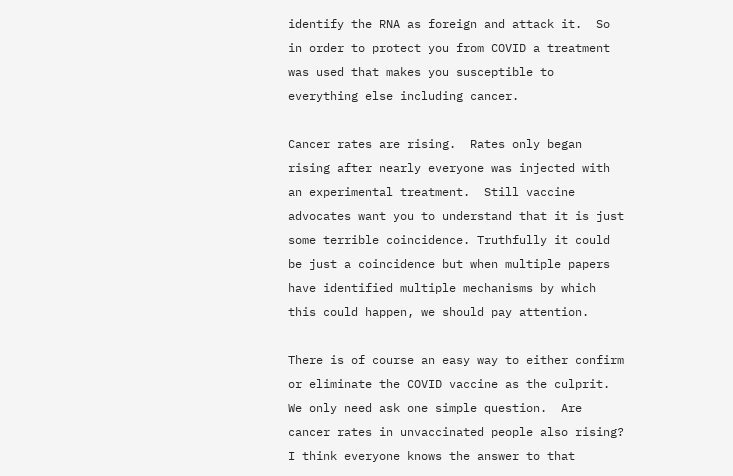identify the RNA as foreign and attack it.  So in order to protect you from COVID a treatment was used that makes you susceptible to everything else including cancer.

Cancer rates are rising.  Rates only began rising after nearly everyone was injected with an experimental treatment.  Still vaccine advocates want you to understand that it is just some terrible coincidence. Truthfully it could be just a coincidence but when multiple papers have identified multiple mechanisms by which this could happen, we should pay attention.

There is of course an easy way to either confirm or eliminate the COVID vaccine as the culprit.  We only need ask one simple question.  Are cancer rates in unvaccinated people also rising?  I think everyone knows the answer to that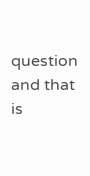question and that is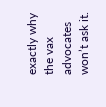exactly why the vax advocates won’t ask it.